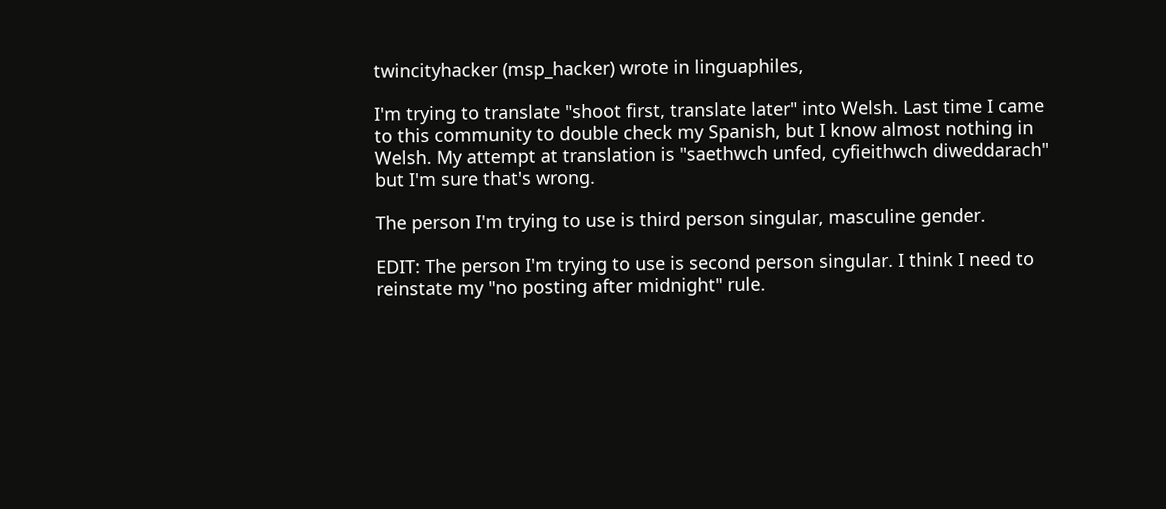twincityhacker (msp_hacker) wrote in linguaphiles,

I'm trying to translate "shoot first, translate later" into Welsh. Last time I came to this community to double check my Spanish, but I know almost nothing in Welsh. My attempt at translation is "saethwch unfed, cyfieithwch diweddarach" but I'm sure that's wrong.

The person I'm trying to use is third person singular, masculine gender.

EDIT: The person I'm trying to use is second person singular. I think I need to reinstate my "no posting after midnight" rule.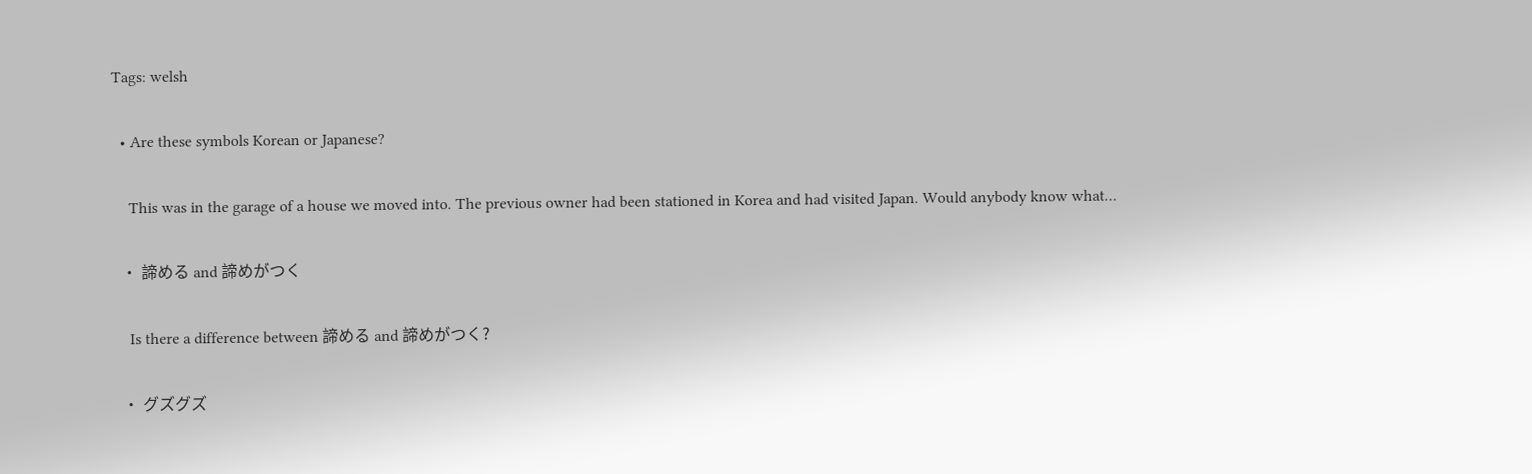Tags: welsh

  • Are these symbols Korean or Japanese?

    This was in the garage of a house we moved into. The previous owner had been stationed in Korea and had visited Japan. Would anybody know what…

  • 諦める and 諦めがつく

    Is there a difference between 諦める and 諦めがつく?

  • グズグズ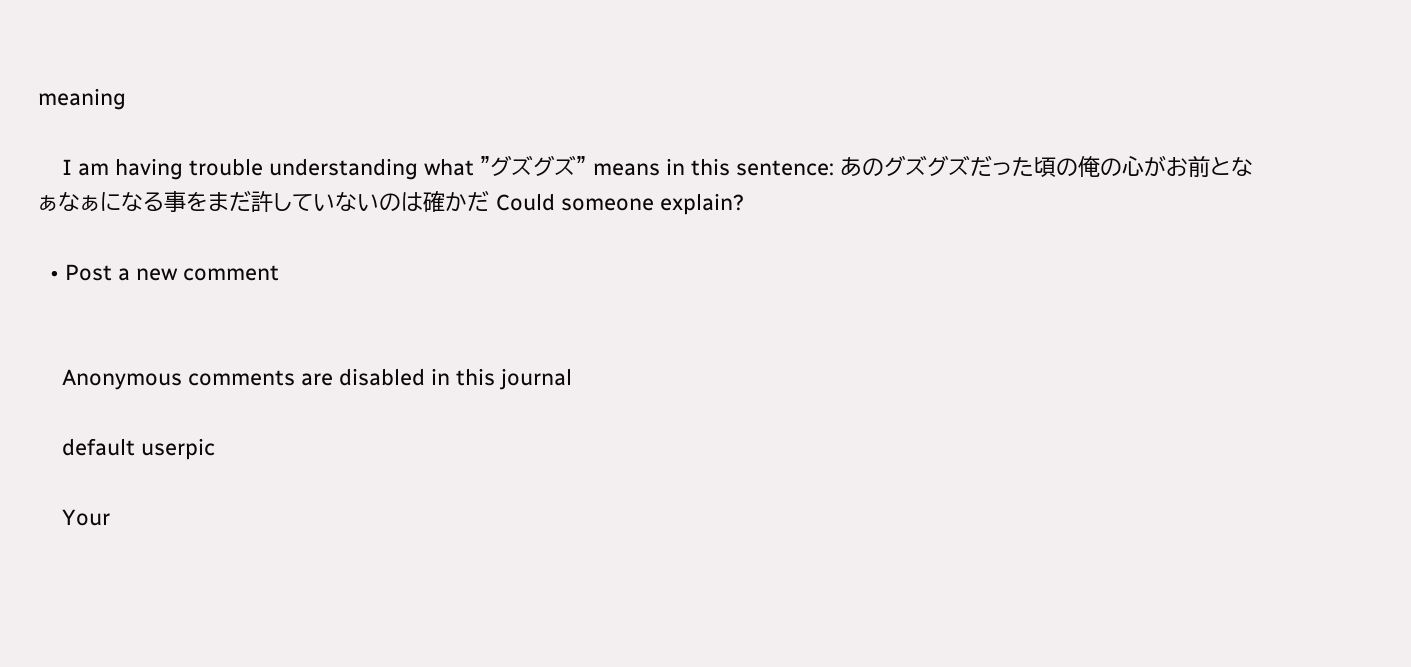meaning

    I am having trouble understanding what "グズグズ" means in this sentence: あのグズグズだった頃の俺の心がお前となぁなぁになる事をまだ許していないのは確かだ Could someone explain?

  • Post a new comment


    Anonymous comments are disabled in this journal

    default userpic

    Your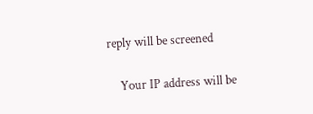reply will be screened

    Your IP address will be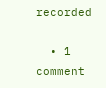recorded

  • 1 comment